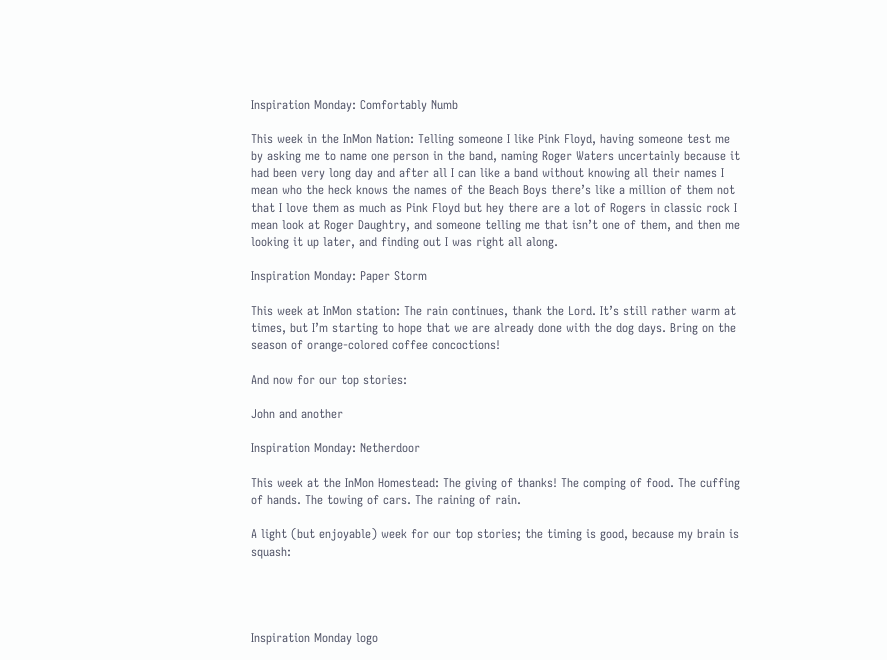Inspiration Monday: Comfortably Numb

This week in the InMon Nation: Telling someone I like Pink Floyd, having someone test me by asking me to name one person in the band, naming Roger Waters uncertainly because it had been very long day and after all I can like a band without knowing all their names I mean who the heck knows the names of the Beach Boys there’s like a million of them not that I love them as much as Pink Floyd but hey there are a lot of Rogers in classic rock I mean look at Roger Daughtry, and someone telling me that isn’t one of them, and then me looking it up later, and finding out I was right all along.

Inspiration Monday: Paper Storm

This week at InMon station: The rain continues, thank the Lord. It’s still rather warm at times, but I’m starting to hope that we are already done with the dog days. Bring on the season of orange-colored coffee concoctions!

And now for our top stories:

John and another

Inspiration Monday: Netherdoor

This week at the InMon Homestead: The giving of thanks! The comping of food. The cuffing of hands. The towing of cars. The raining of rain.

A light (but enjoyable) week for our top stories; the timing is good, because my brain is squash:




Inspiration Monday logo